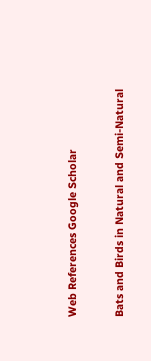Web References Google Scholar

Bats and Birds in Natural and Semi-Natural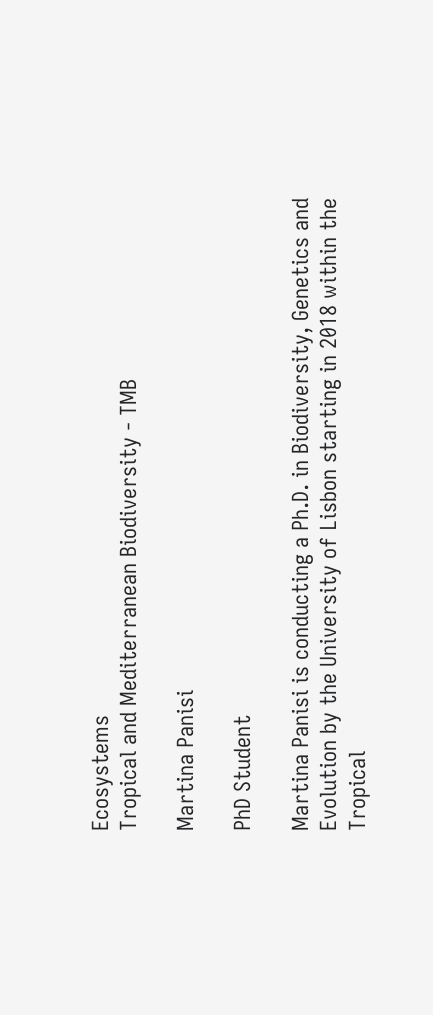Ecosystems
Tropical and Mediterranean Biodiversity - TMB

Martina Panisi

PhD Student

Martina Panisi is conducting a Ph.D. in Biodiversity, Genetics and Evolution by the University of Lisbon starting in 2018 within the Tropical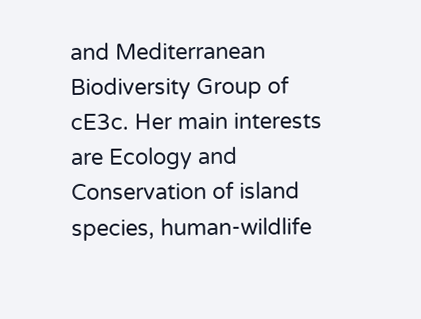and Mediterranean Biodiversity Group of cE3c. Her main interests are Ecology and Conservation of island species, human-wildlife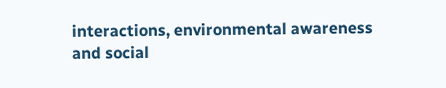interactions, environmental awareness and social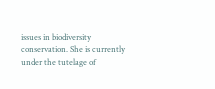issues in biodiversity conservation. She is currently under the tutelage of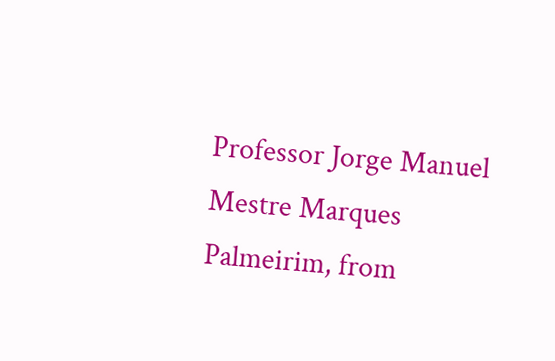Professor Jorge Manuel Mestre Marques Palmeirim, from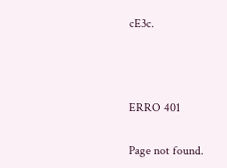cE3c.



ERRO 401

Page not found.